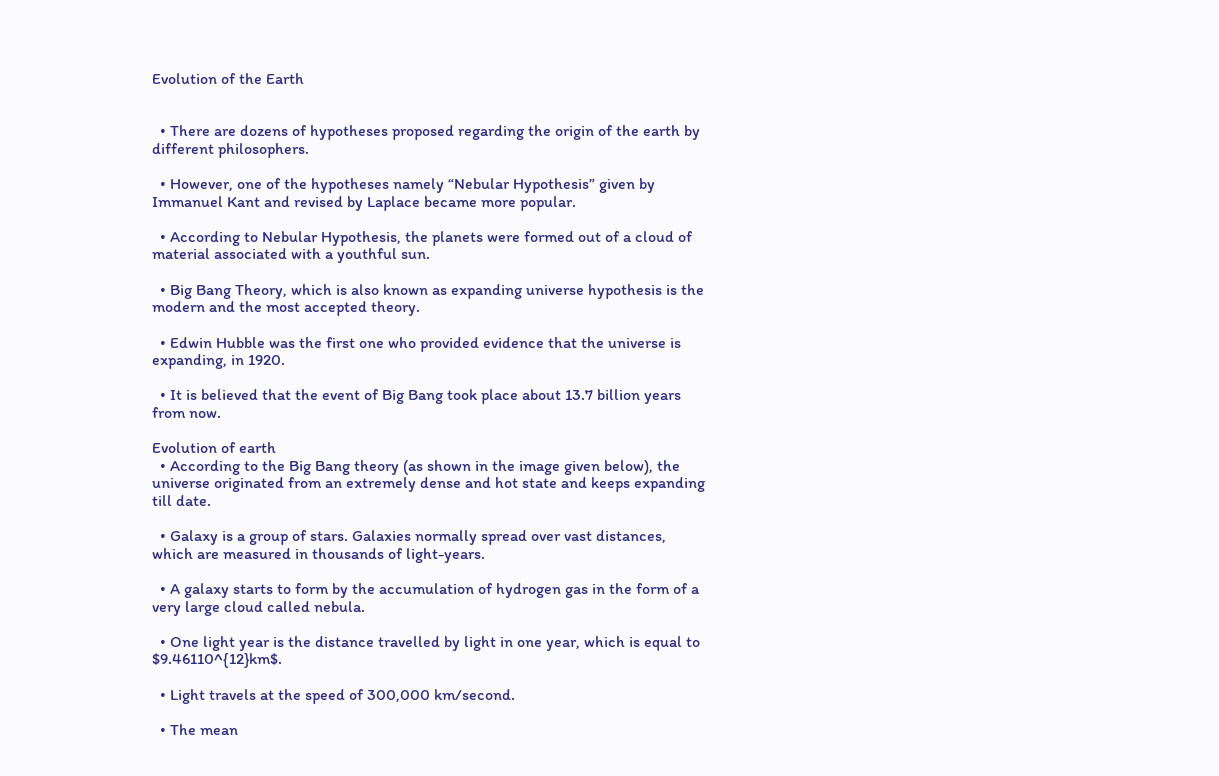Evolution of the Earth


  • There are dozens of hypotheses proposed regarding the origin of the earth by different philosophers.

  • However, one of the hypotheses namely “Nebular Hypothesis” given by Immanuel Kant and revised by Laplace became more popular.

  • According to Nebular Hypothesis, the planets were formed out of a cloud of material associated with a youthful sun.

  • Big Bang Theory, which is also known as expanding universe hypothesis is the modern and the most accepted theory.

  • Edwin Hubble was the first one who provided evidence that the universe is expanding, in 1920.

  • It is believed that the event of Big Bang took place about 13.7 billion years from now.

Evolution of earth
  • According to the Big Bang theory (as shown in the image given below), the universe originated from an extremely dense and hot state and keeps expanding till date.

  • Galaxy is a group of stars. Galaxies normally spread over vast distances, which are measured in thousands of light-years.

  • A galaxy starts to form by the accumulation of hydrogen gas in the form of a very large cloud called nebula.

  • One light year is the distance travelled by light in one year, which is equal to $9.46110^{12}km$.

  • Light travels at the speed of 300,000 km/second.

  • The mean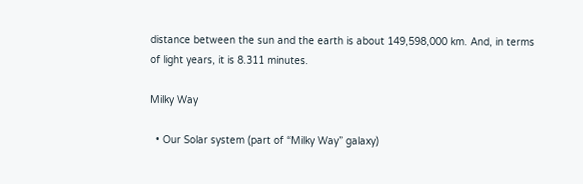distance between the sun and the earth is about 149,598,000 km. And, in terms of light years, it is 8.311 minutes.

Milky Way

  • Our Solar system (part of “Milky Way” galaxy)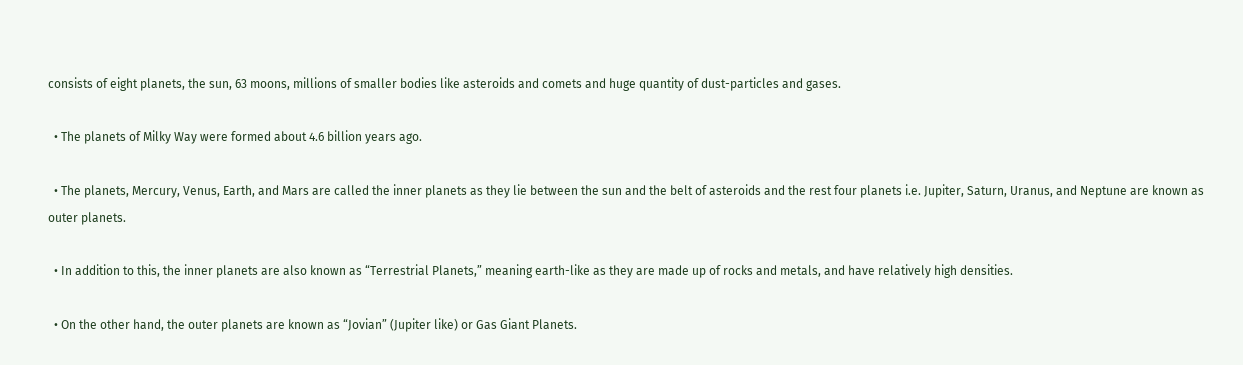consists of eight planets, the sun, 63 moons, millions of smaller bodies like asteroids and comets and huge quantity of dust-particles and gases.

  • The planets of Milky Way were formed about 4.6 billion years ago.

  • The planets, Mercury, Venus, Earth, and Mars are called the inner planets as they lie between the sun and the belt of asteroids and the rest four planets i.e. Jupiter, Saturn, Uranus, and Neptune are known as outer planets.

  • In addition to this, the inner planets are also known as “Terrestrial Planets,” meaning earth-like as they are made up of rocks and metals, and have relatively high densities.

  • On the other hand, the outer planets are known as “Jovian” (Jupiter like) or Gas Giant Planets.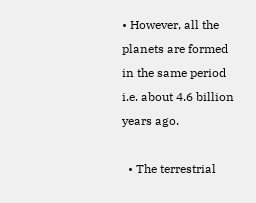• However, all the planets are formed in the same period i.e. about 4.6 billion years ago.

  • The terrestrial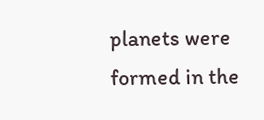planets were formed in the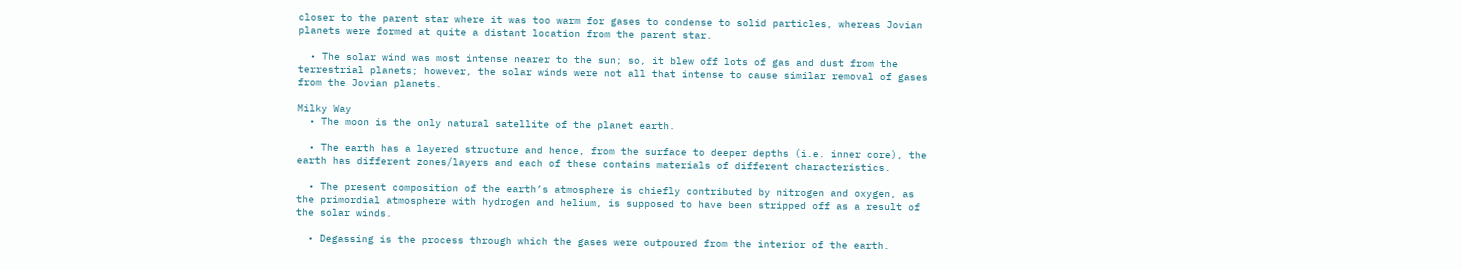closer to the parent star where it was too warm for gases to condense to solid particles, whereas Jovian planets were formed at quite a distant location from the parent star.

  • The solar wind was most intense nearer to the sun; so, it blew off lots of gas and dust from the terrestrial planets; however, the solar winds were not all that intense to cause similar removal of gases from the Jovian planets.

Milky Way
  • The moon is the only natural satellite of the planet earth.

  • The earth has a layered structure and hence, from the surface to deeper depths (i.e. inner core), the earth has different zones/layers and each of these contains materials of different characteristics.

  • The present composition of the earth’s atmosphere is chiefly contributed by nitrogen and oxygen, as the primordial atmosphere with hydrogen and helium, is supposed to have been stripped off as a result of the solar winds.

  • Degassing is the process through which the gases were outpoured from the interior of the earth.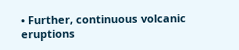• Further, continuous volcanic eruptions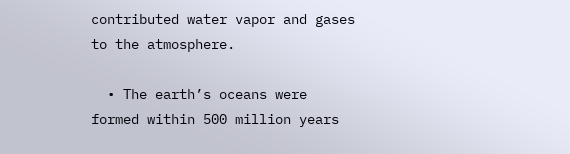contributed water vapor and gases to the atmosphere.

  • The earth’s oceans were formed within 500 million years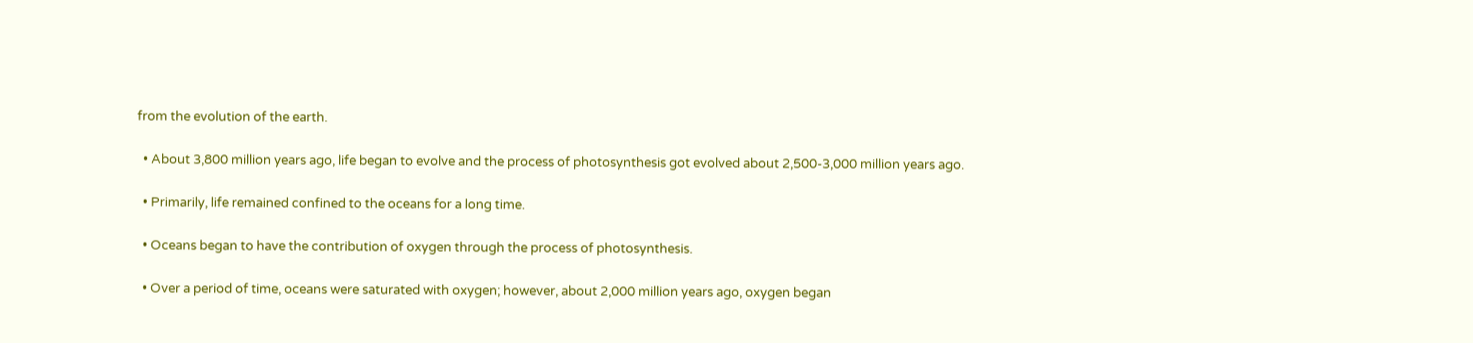from the evolution of the earth.

  • About 3,800 million years ago, life began to evolve and the process of photosynthesis got evolved about 2,500-3,000 million years ago.

  • Primarily, life remained confined to the oceans for a long time.

  • Oceans began to have the contribution of oxygen through the process of photosynthesis.

  • Over a period of time, oceans were saturated with oxygen; however, about 2,000 million years ago, oxygen began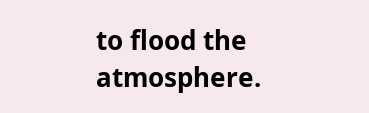to flood the atmosphere.